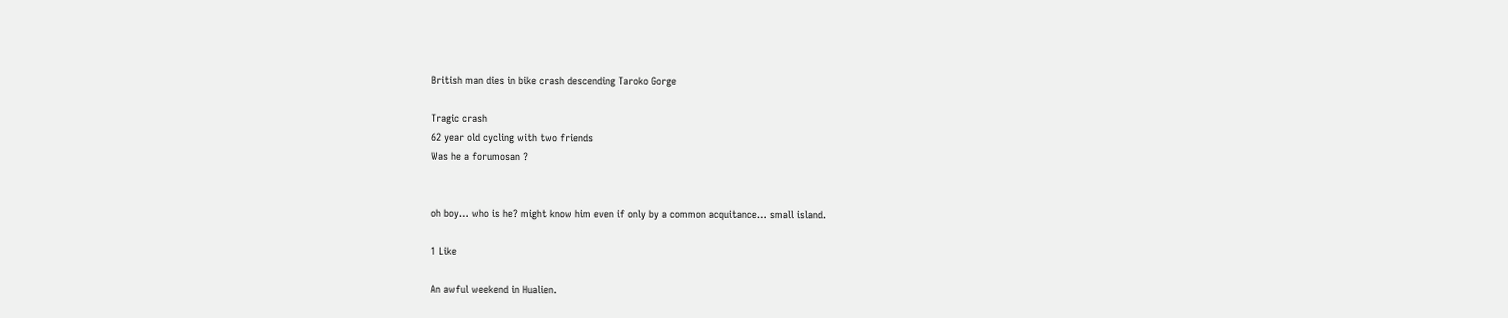British man dies in bike crash descending Taroko Gorge

Tragic crash
62 year old cycling with two friends
Was he a forumosan ?


oh boy… who is he? might know him even if only by a common acquitance… small island.

1 Like

An awful weekend in Hualien.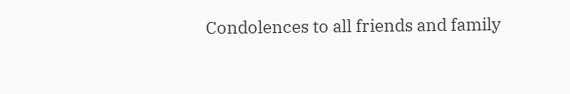Condolences to all friends and family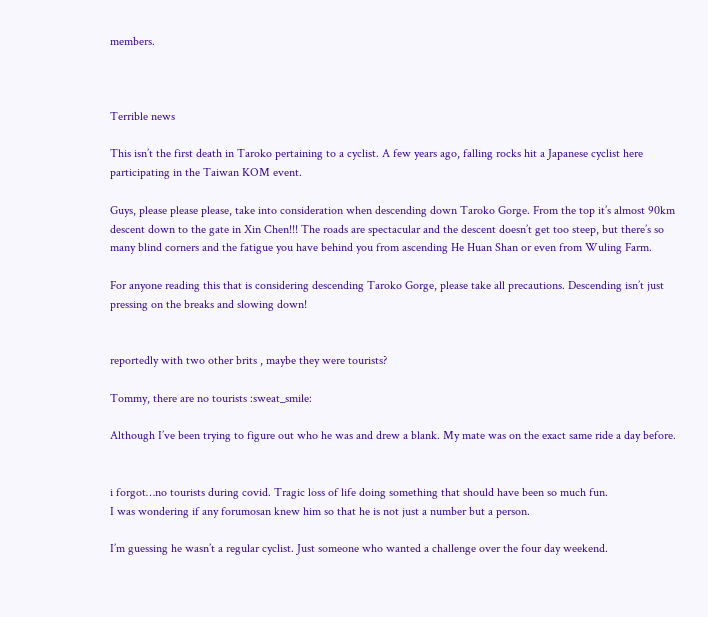members.



Terrible news

This isn’t the first death in Taroko pertaining to a cyclist. A few years ago, falling rocks hit a Japanese cyclist here participating in the Taiwan KOM event.

Guys, please please please, take into consideration when descending down Taroko Gorge. From the top it’s almost 90km descent down to the gate in Xin Chen!!! The roads are spectacular and the descent doesn’t get too steep, but there’s so many blind corners and the fatigue you have behind you from ascending He Huan Shan or even from Wuling Farm.

For anyone reading this that is considering descending Taroko Gorge, please take all precautions. Descending isn’t just pressing on the breaks and slowing down!


reportedly with two other brits , maybe they were tourists?

Tommy, there are no tourists :sweat_smile:

Although I’ve been trying to figure out who he was and drew a blank. My mate was on the exact same ride a day before.


i forgot…no tourists during covid. Tragic loss of life doing something that should have been so much fun.
I was wondering if any forumosan knew him so that he is not just a number but a person.

I’m guessing he wasn’t a regular cyclist. Just someone who wanted a challenge over the four day weekend.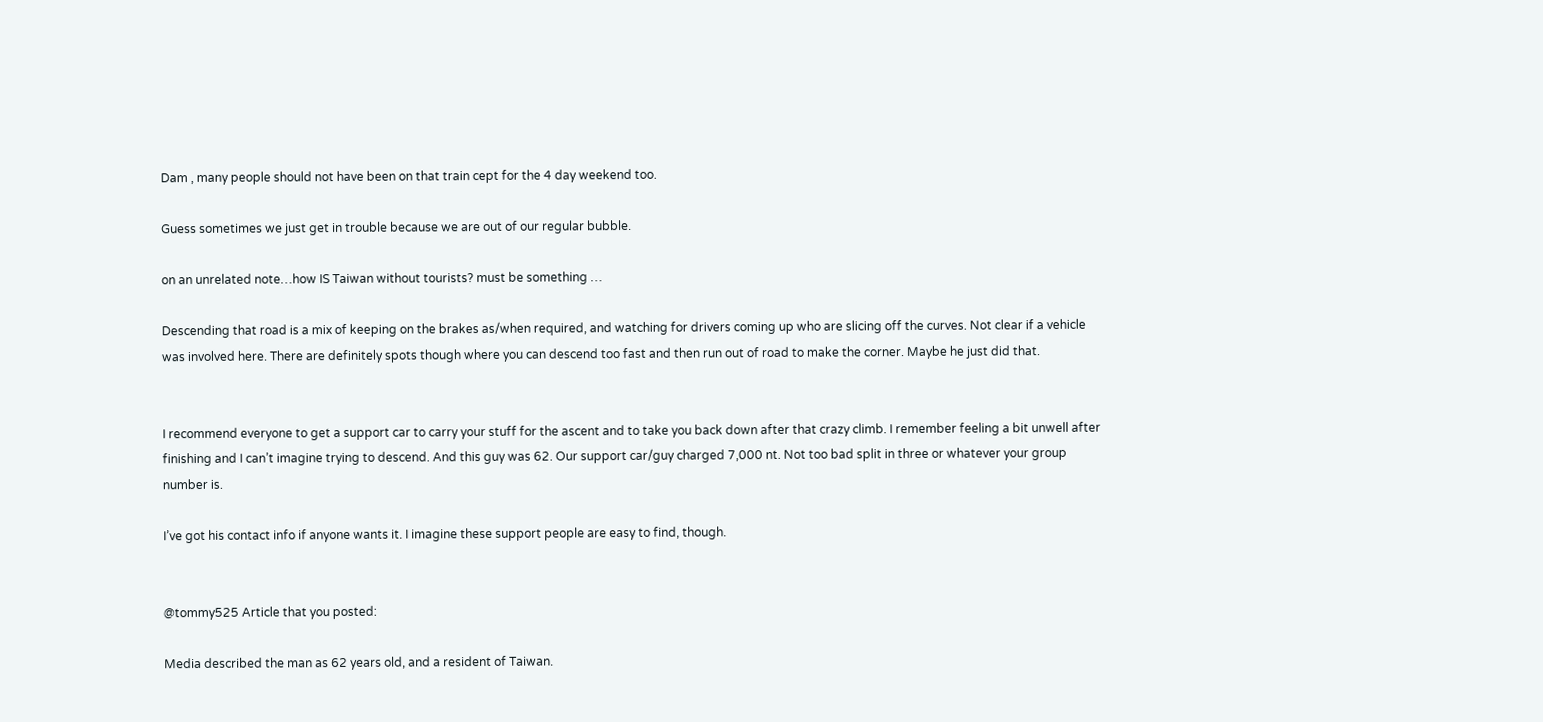Dam , many people should not have been on that train cept for the 4 day weekend too.

Guess sometimes we just get in trouble because we are out of our regular bubble.

on an unrelated note…how IS Taiwan without tourists? must be something …

Descending that road is a mix of keeping on the brakes as/when required, and watching for drivers coming up who are slicing off the curves. Not clear if a vehicle was involved here. There are definitely spots though where you can descend too fast and then run out of road to make the corner. Maybe he just did that.


I recommend everyone to get a support car to carry your stuff for the ascent and to take you back down after that crazy climb. I remember feeling a bit unwell after finishing and I can’t imagine trying to descend. And this guy was 62. Our support car/guy charged 7,000 nt. Not too bad split in three or whatever your group number is.

I’ve got his contact info if anyone wants it. I imagine these support people are easy to find, though.


@tommy525 Article that you posted:

Media described the man as 62 years old, and a resident of Taiwan.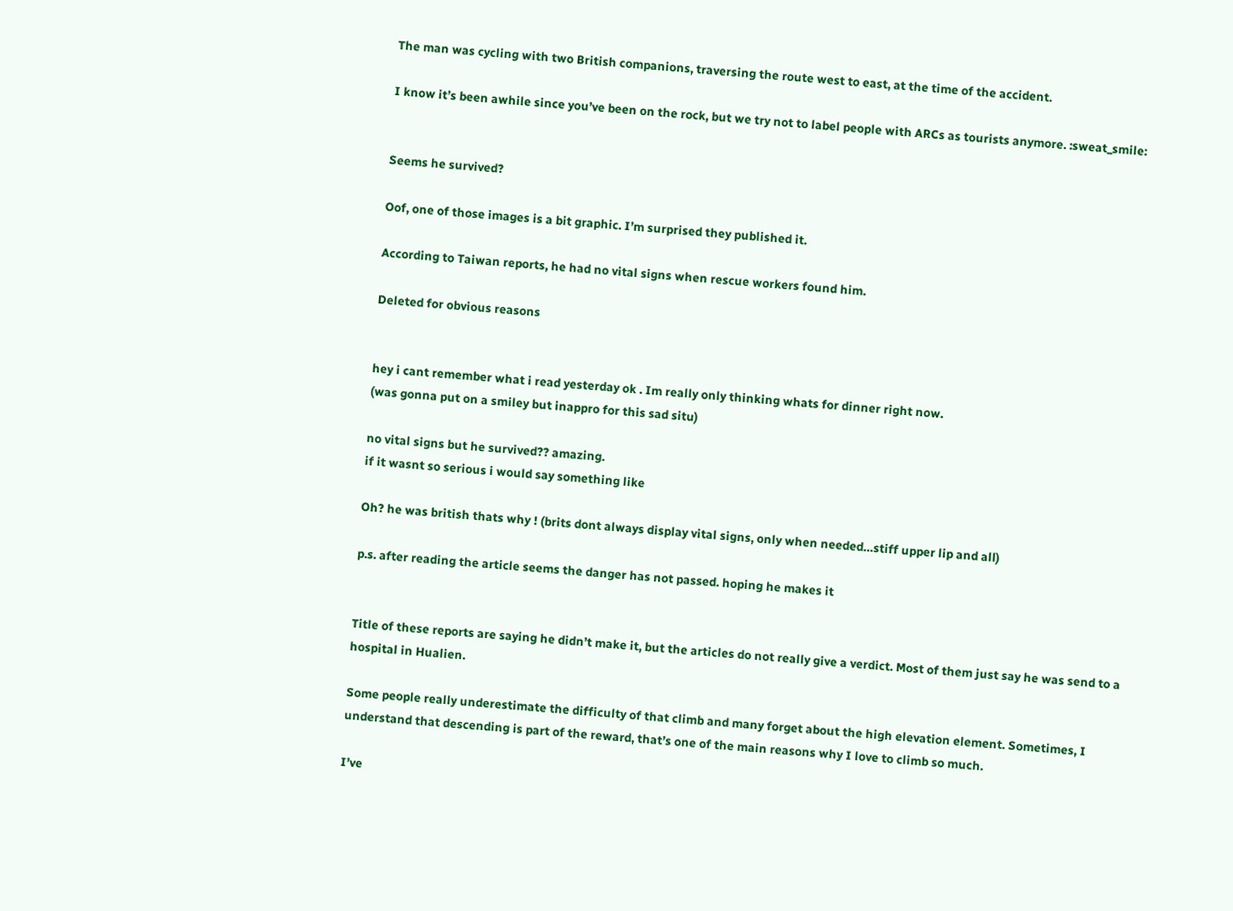The man was cycling with two British companions, traversing the route west to east, at the time of the accident.

I know it’s been awhile since you’ve been on the rock, but we try not to label people with ARCs as tourists anymore. :sweat_smile:


Seems he survived?

Oof, one of those images is a bit graphic. I’m surprised they published it.

According to Taiwan reports, he had no vital signs when rescue workers found him.

Deleted for obvious reasons


hey i cant remember what i read yesterday ok . Im really only thinking whats for dinner right now.
(was gonna put on a smiley but inappro for this sad situ)

no vital signs but he survived?? amazing.
if it wasnt so serious i would say something like

Oh? he was british thats why ! (brits dont always display vital signs, only when needed…stiff upper lip and all)

p.s. after reading the article seems the danger has not passed. hoping he makes it


Title of these reports are saying he didn’t make it, but the articles do not really give a verdict. Most of them just say he was send to a hospital in Hualien.

Some people really underestimate the difficulty of that climb and many forget about the high elevation element. Sometimes, I understand that descending is part of the reward, that’s one of the main reasons why I love to climb so much.

I’ve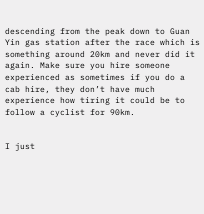descending from the peak down to Guan Yin gas station after the race which is something around 20km and never did it again. Make sure you hire someone experienced as sometimes if you do a cab hire, they don’t have much experience how tiring it could be to follow a cyclist for 90km.


I just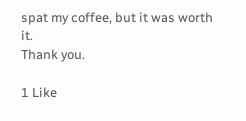spat my coffee, but it was worth it.
Thank you.

1 Like